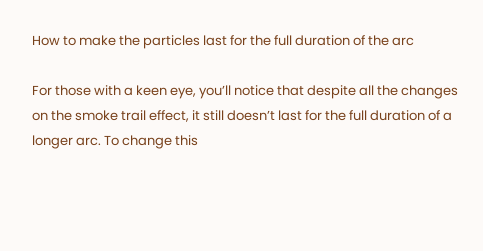How to make the particles last for the full duration of the arc

For those with a keen eye, you’ll notice that despite all the changes on the smoke trail effect, it still doesn’t last for the full duration of a longer arc. To change this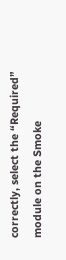correctly, select the “Required” module on the Smoke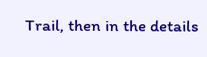Trail, then in the details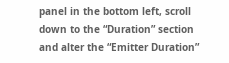panel in the bottom left, scroll down to the “Duration” section and alter the “Emitter Duration”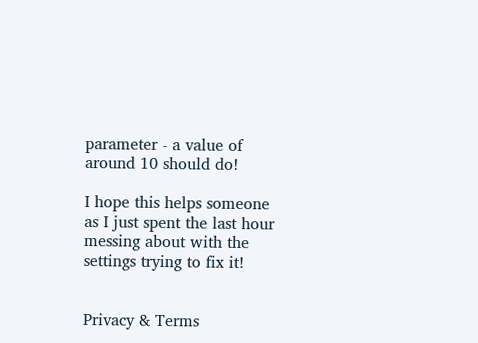parameter - a value of around 10 should do!

I hope this helps someone as I just spent the last hour messing about with the settings trying to fix it!


Privacy & Terms